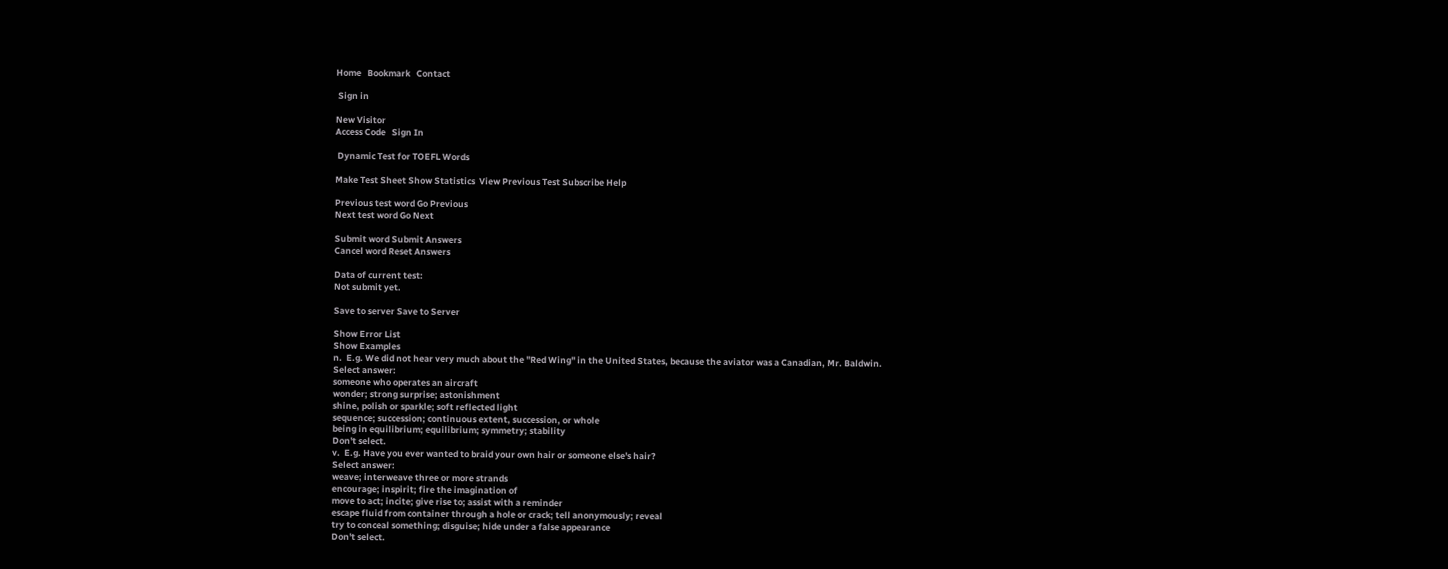Home   Bookmark   Contact

 Sign in

New Visitor
Access Code   Sign In

 Dynamic Test for TOEFL Words

Make Test Sheet Show Statistics  View Previous Test Subscribe Help

Previous test word Go Previous
Next test word Go Next

Submit word Submit Answers
Cancel word Reset Answers

Data of current test:
Not submit yet.

Save to server Save to Server

Show Error List
Show Examples
n.  E.g. We did not hear very much about the "Red Wing" in the United States, because the aviator was a Canadian, Mr. Baldwin.
Select answer:
someone who operates an aircraft
wonder; strong surprise; astonishment
shine, polish or sparkle; soft reflected light
sequence; succession; continuous extent, succession, or whole
being in equilibrium; equilibrium; symmetry; stability
Don't select.
v.  E.g. Have you ever wanted to braid your own hair or someone else's hair?
Select answer:
weave; interweave three or more strands
encourage; inspirit; fire the imagination of
move to act; incite; give rise to; assist with a reminder
escape fluid from container through a hole or crack; tell anonymously; reveal
try to conceal something; disguise; hide under a false appearance
Don't select.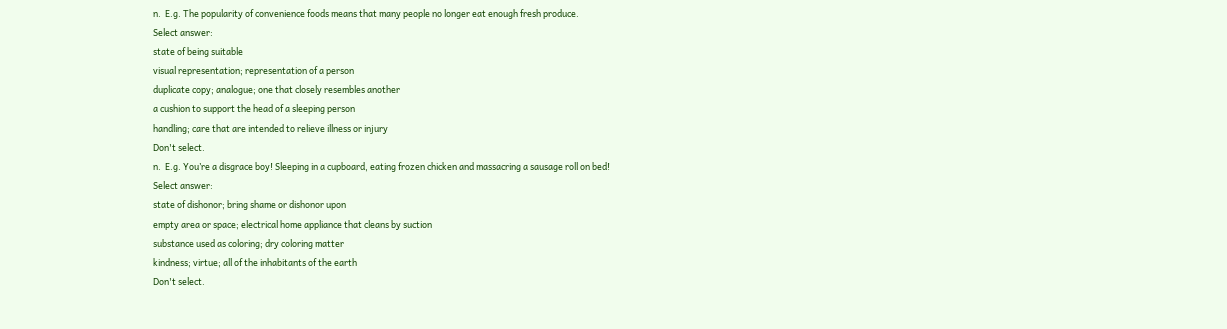n.  E.g. The popularity of convenience foods means that many people no longer eat enough fresh produce.
Select answer:
state of being suitable
visual representation; representation of a person
duplicate copy; analogue; one that closely resembles another
a cushion to support the head of a sleeping person
handling; care that are intended to relieve illness or injury
Don't select.
n.  E.g. You’re a disgrace boy! Sleeping in a cupboard, eating frozen chicken and massacring a sausage roll on bed!
Select answer:
state of dishonor; bring shame or dishonor upon
empty area or space; electrical home appliance that cleans by suction
substance used as coloring; dry coloring matter
kindness; virtue; all of the inhabitants of the earth
Don't select.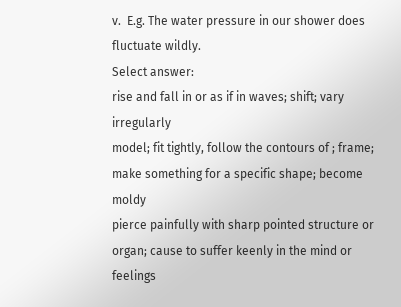v.  E.g. The water pressure in our shower does fluctuate wildly.
Select answer:
rise and fall in or as if in waves; shift; vary irregularly
model; fit tightly, follow the contours of ; frame; make something for a specific shape; become moldy
pierce painfully with sharp pointed structure or organ; cause to suffer keenly in the mind or feelings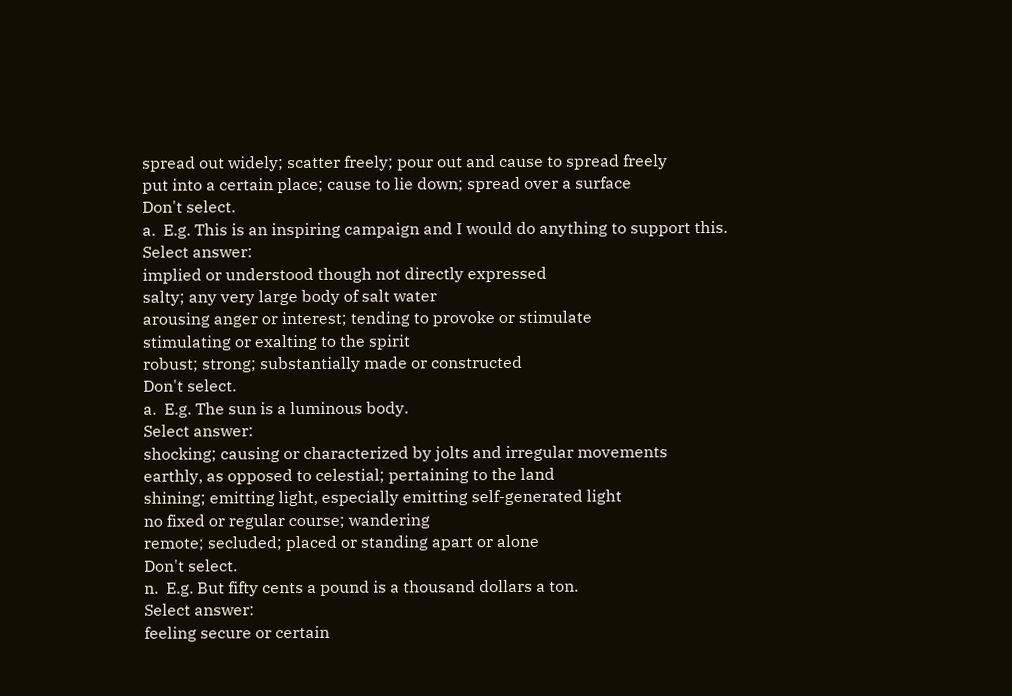spread out widely; scatter freely; pour out and cause to spread freely
put into a certain place; cause to lie down; spread over a surface
Don't select.
a.  E.g. This is an inspiring campaign and I would do anything to support this.
Select answer:
implied or understood though not directly expressed
salty; any very large body of salt water
arousing anger or interest; tending to provoke or stimulate
stimulating or exalting to the spirit
robust; strong; substantially made or constructed
Don't select.
a.  E.g. The sun is a luminous body.
Select answer:
shocking; causing or characterized by jolts and irregular movements
earthly, as opposed to celestial; pertaining to the land
shining; emitting light, especially emitting self-generated light
no fixed or regular course; wandering
remote; secluded; placed or standing apart or alone
Don't select.
n.  E.g. But fifty cents a pound is a thousand dollars a ton.
Select answer:
feeling secure or certain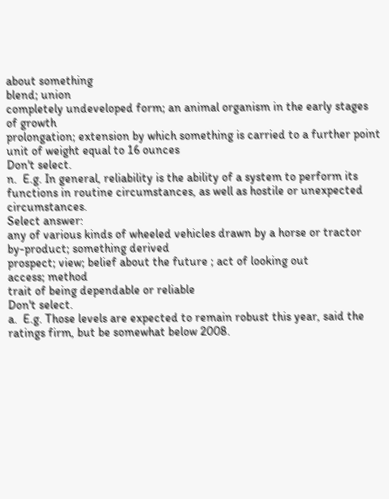about something
blend; union
completely undeveloped form; an animal organism in the early stages of growth
prolongation; extension by which something is carried to a further point
unit of weight equal to 16 ounces
Don't select.
n.  E.g. In general, reliability is the ability of a system to perform its functions in routine circumstances, as well as hostile or unexpected circumstances.
Select answer:
any of various kinds of wheeled vehicles drawn by a horse or tractor
by-product; something derived
prospect; view; belief about the future ; act of looking out
access; method
trait of being dependable or reliable
Don't select.
a.  E.g. Those levels are expected to remain robust this year, said the ratings firm, but be somewhat below 2008.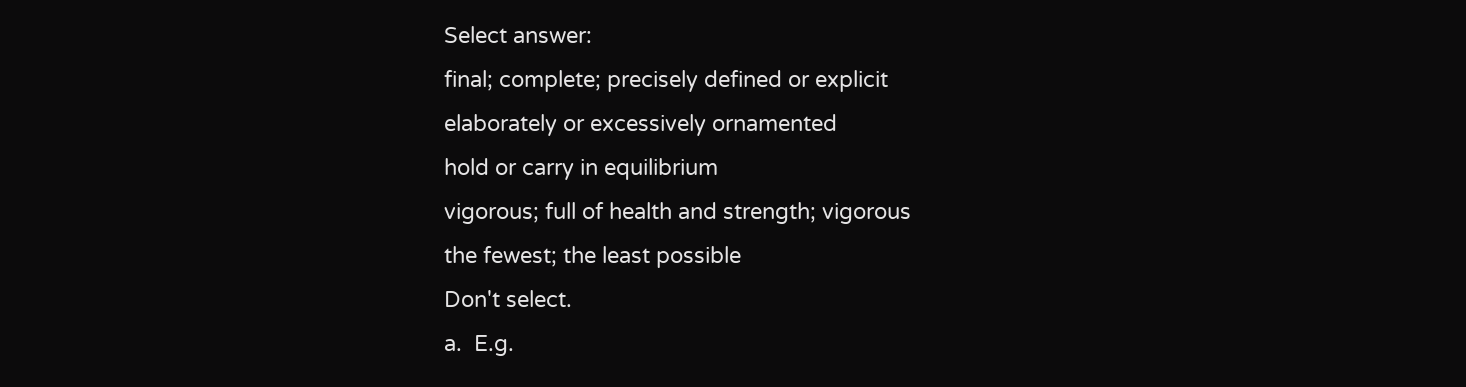Select answer:
final; complete; precisely defined or explicit
elaborately or excessively ornamented
hold or carry in equilibrium
vigorous; full of health and strength; vigorous
the fewest; the least possible
Don't select.
a.  E.g.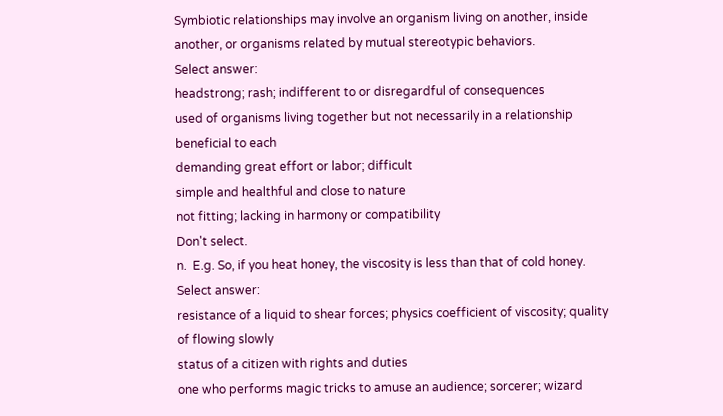Symbiotic relationships may involve an organism living on another, inside another, or organisms related by mutual stereotypic behaviors.
Select answer:
headstrong; rash; indifferent to or disregardful of consequences
used of organisms living together but not necessarily in a relationship beneficial to each
demanding great effort or labor; difficult
simple and healthful and close to nature
not fitting; lacking in harmony or compatibility
Don't select.
n.  E.g. So, if you heat honey, the viscosity is less than that of cold honey.
Select answer:
resistance of a liquid to shear forces; physics coefficient of viscosity; quality of flowing slowly
status of a citizen with rights and duties
one who performs magic tricks to amuse an audience; sorcerer; wizard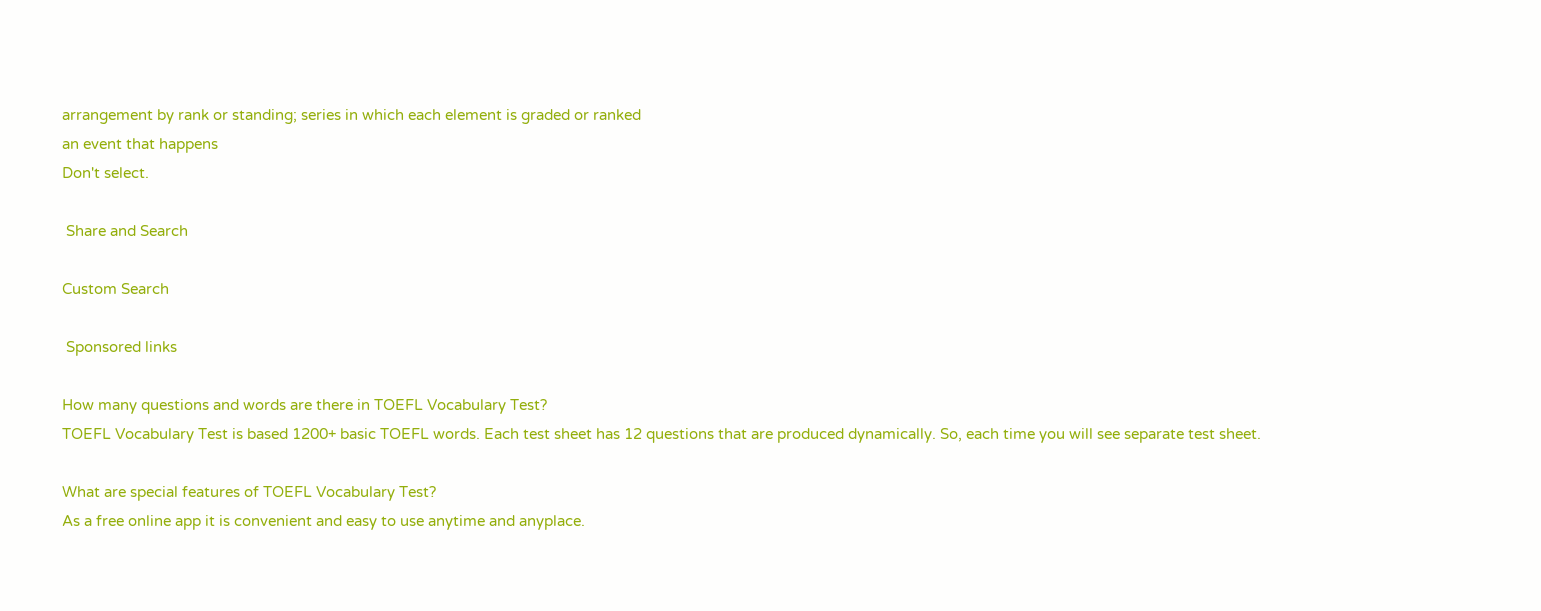arrangement by rank or standing; series in which each element is graded or ranked
an event that happens
Don't select.

 Share and Search

Custom Search

 Sponsored links

How many questions and words are there in TOEFL Vocabulary Test?
TOEFL Vocabulary Test is based 1200+ basic TOEFL words. Each test sheet has 12 questions that are produced dynamically. So, each time you will see separate test sheet.

What are special features of TOEFL Vocabulary Test?
As a free online app it is convenient and easy to use anytime and anyplace.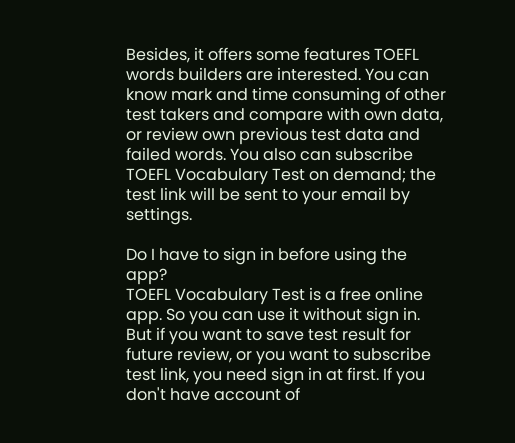Besides, it offers some features TOEFL words builders are interested. You can know mark and time consuming of other test takers and compare with own data, or review own previous test data and failed words. You also can subscribe TOEFL Vocabulary Test on demand; the test link will be sent to your email by settings.

Do I have to sign in before using the app?
TOEFL Vocabulary Test is a free online app. So you can use it without sign in. But if you want to save test result for future review, or you want to subscribe test link, you need sign in at first. If you don't have account of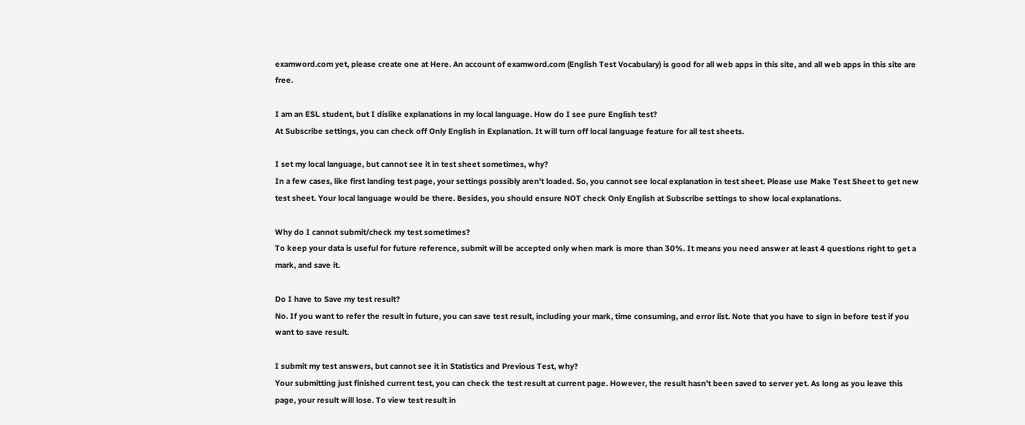examword.com yet, please create one at Here. An account of examword.com (English Test Vocabulary) is good for all web apps in this site, and all web apps in this site are free.

I am an ESL student, but I dislike explanations in my local language. How do I see pure English test?
At Subscribe settings, you can check off Only English in Explanation. It will turn off local language feature for all test sheets.

I set my local language, but cannot see it in test sheet sometimes, why?
In a few cases, like first landing test page, your settings possibly aren't loaded. So, you cannot see local explanation in test sheet. Please use Make Test Sheet to get new test sheet. Your local language would be there. Besides, you should ensure NOT check Only English at Subscribe settings to show local explanations.

Why do I cannot submit/check my test sometimes?
To keep your data is useful for future reference, submit will be accepted only when mark is more than 30%. It means you need answer at least 4 questions right to get a mark, and save it.

Do I have to Save my test result?
No. If you want to refer the result in future, you can save test result, including your mark, time consuming, and error list. Note that you have to sign in before test if you want to save result.

I submit my test answers, but cannot see it in Statistics and Previous Test, why?
Your submitting just finished current test, you can check the test result at current page. However, the result hasn’t been saved to server yet. As long as you leave this page, your result will lose. To view test result in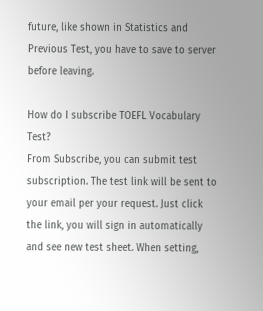future, like shown in Statistics and Previous Test, you have to save to server before leaving.

How do I subscribe TOEFL Vocabulary Test?
From Subscribe, you can submit test subscription. The test link will be sent to your email per your request. Just click the link, you will sign in automatically and see new test sheet. When setting,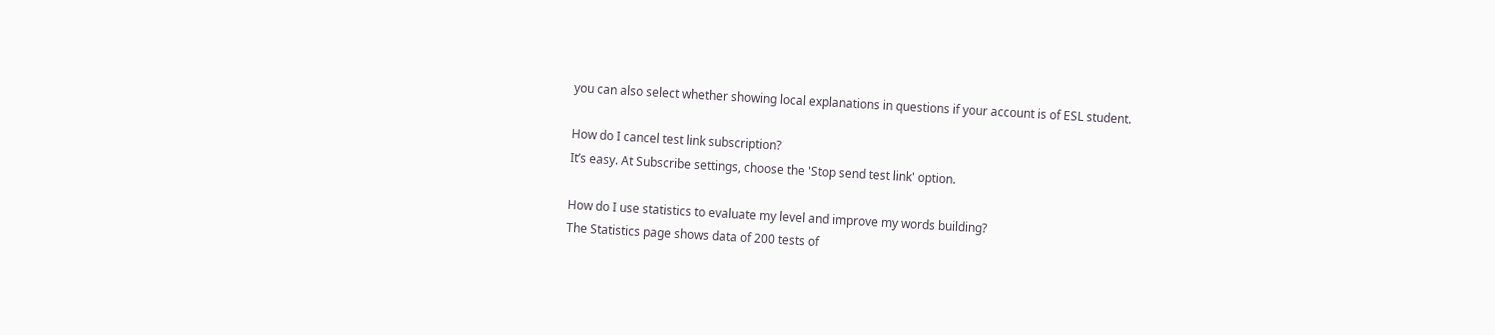you can also select whether showing local explanations in questions if your account is of ESL student.

How do I cancel test link subscription?
It’s easy. At Subscribe settings, choose the 'Stop send test link' option.

How do I use statistics to evaluate my level and improve my words building?
The Statistics page shows data of 200 tests of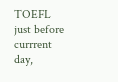TOEFL just before currrent day,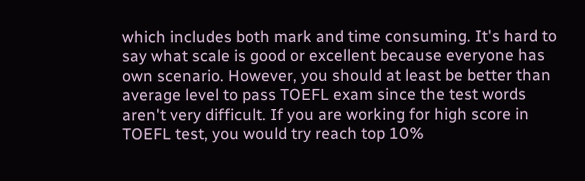which includes both mark and time consuming. It's hard to say what scale is good or excellent because everyone has own scenario. However, you should at least be better than average level to pass TOEFL exam since the test words aren't very difficult. If you are working for high score in TOEFL test, you would try reach top 10%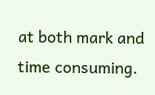at both mark and time consuming.